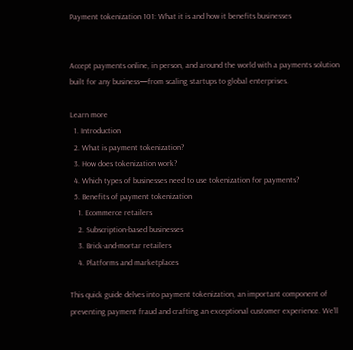Payment tokenization 101: What it is and how it benefits businesses


Accept payments online, in person, and around the world with a payments solution built for any business—from scaling startups to global enterprises.

Learn more
  1. Introduction
  2. What is payment tokenization?
  3. How does tokenization work?
  4. Which types of businesses need to use tokenization for payments?
  5. Benefits of payment tokenization
    1. Ecommerce retailers
    2. Subscription-based businesses
    3. Brick-and-mortar retailers
    4. Platforms and marketplaces

This quick guide delves into payment tokenization, an important component of preventing payment fraud and crafting an exceptional customer experience. We’ll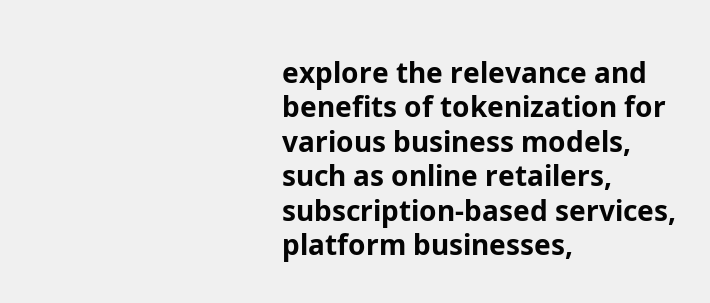explore the relevance and benefits of tokenization for various business models, such as online retailers, subscription-based services, platform businesses,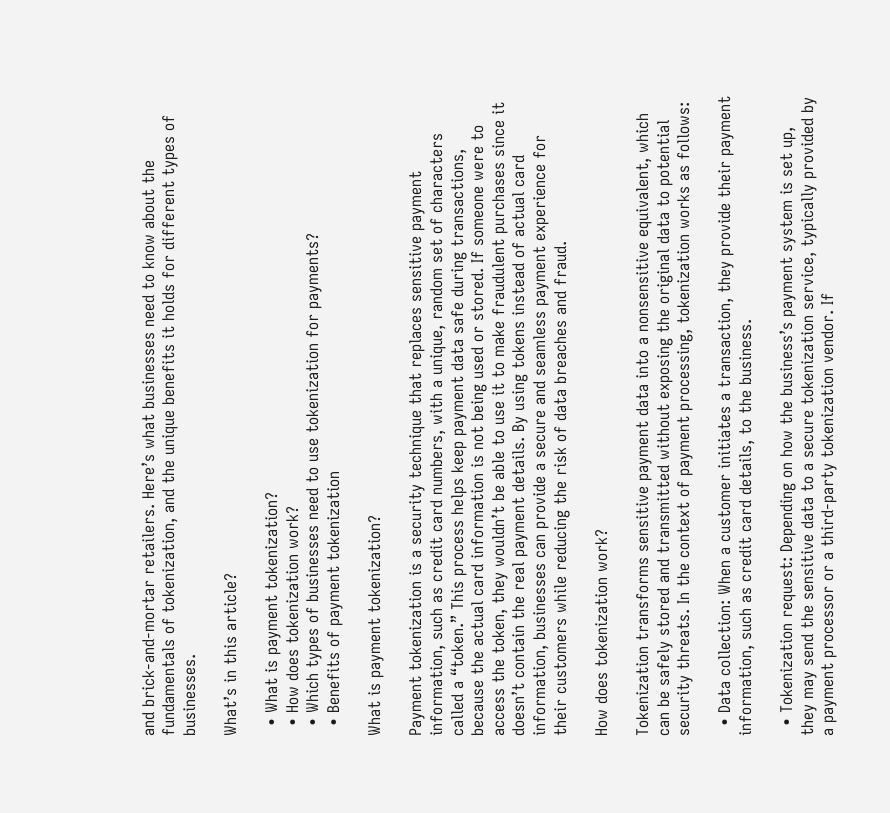and brick-and-mortar retailers. Here’s what businesses need to know about the fundamentals of tokenization, and the unique benefits it holds for different types of businesses.

What’s in this article?

  • What is payment tokenization?
  • How does tokenization work?
  • Which types of businesses need to use tokenization for payments?
  • Benefits of payment tokenization

What is payment tokenization?

Payment tokenization is a security technique that replaces sensitive payment information, such as credit card numbers, with a unique, random set of characters called a “token.” This process helps keep payment data safe during transactions, because the actual card information is not being used or stored. If someone were to access the token, they wouldn’t be able to use it to make fraudulent purchases since it doesn’t contain the real payment details. By using tokens instead of actual card information, businesses can provide a secure and seamless payment experience for their customers while reducing the risk of data breaches and fraud.

How does tokenization work?

Tokenization transforms sensitive payment data into a nonsensitive equivalent, which can be safely stored and transmitted without exposing the original data to potential security threats. In the context of payment processing, tokenization works as follows:

  • Data collection: When a customer initiates a transaction, they provide their payment information, such as credit card details, to the business.

  • Tokenization request: Depending on how the business’s payment system is set up, they may send the sensitive data to a secure tokenization service, typically provided by a payment processor or a third-party tokenization vendor. If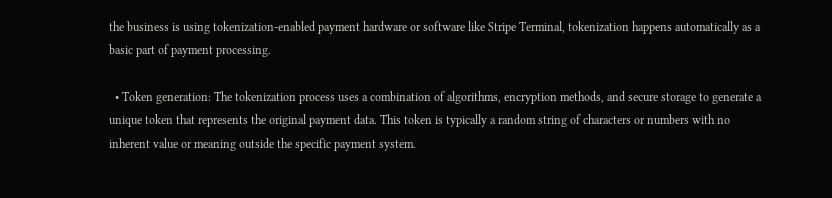the business is using tokenization-enabled payment hardware or software like Stripe Terminal, tokenization happens automatically as a basic part of payment processing.

  • Token generation: The tokenization process uses a combination of algorithms, encryption methods, and secure storage to generate a unique token that represents the original payment data. This token is typically a random string of characters or numbers with no inherent value or meaning outside the specific payment system.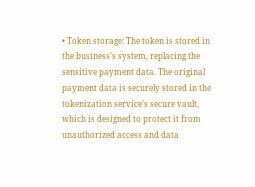• Token storage: The token is stored in the business’s system, replacing the sensitive payment data. The original payment data is securely stored in the tokenization service’s secure vault, which is designed to protect it from unauthorized access and data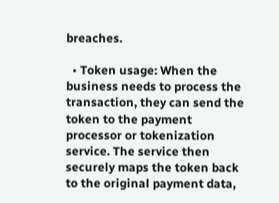breaches.

  • Token usage: When the business needs to process the transaction, they can send the token to the payment processor or tokenization service. The service then securely maps the token back to the original payment data,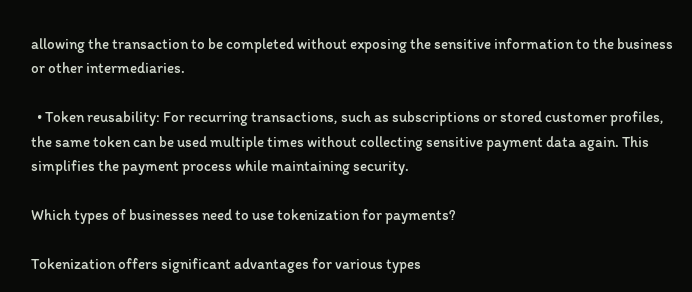allowing the transaction to be completed without exposing the sensitive information to the business or other intermediaries.

  • Token reusability: For recurring transactions, such as subscriptions or stored customer profiles, the same token can be used multiple times without collecting sensitive payment data again. This simplifies the payment process while maintaining security.

Which types of businesses need to use tokenization for payments?

Tokenization offers significant advantages for various types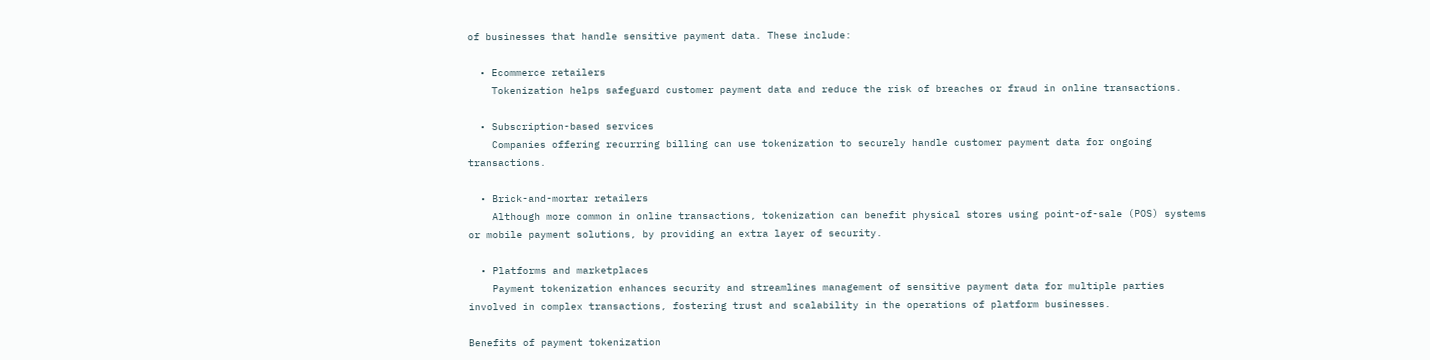of businesses that handle sensitive payment data. These include:

  • Ecommerce retailers
    Tokenization helps safeguard customer payment data and reduce the risk of breaches or fraud in online transactions.

  • Subscription-based services
    Companies offering recurring billing can use tokenization to securely handle customer payment data for ongoing transactions.

  • Brick-and-mortar retailers
    Although more common in online transactions, tokenization can benefit physical stores using point-of-sale (POS) systems or mobile payment solutions, by providing an extra layer of security.

  • Platforms and marketplaces
    Payment tokenization enhances security and streamlines management of sensitive payment data for multiple parties involved in complex transactions, fostering trust and scalability in the operations of platform businesses.

Benefits of payment tokenization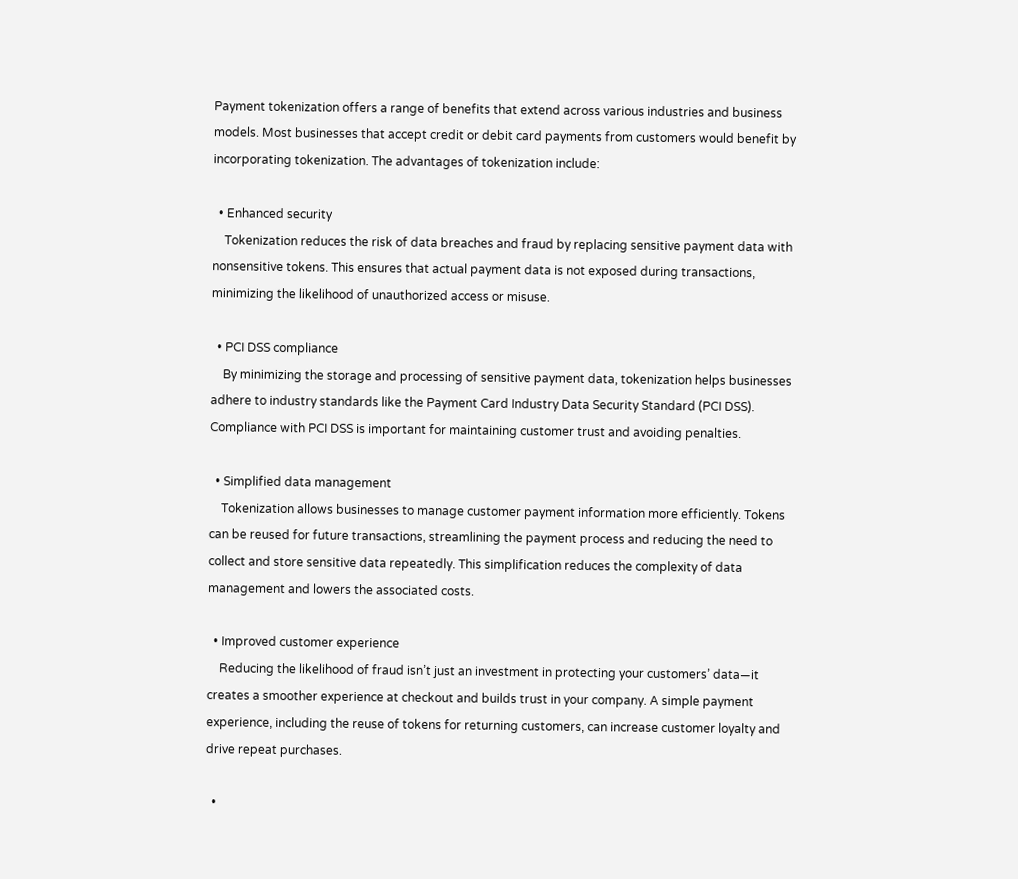Payment tokenization offers a range of benefits that extend across various industries and business models. Most businesses that accept credit or debit card payments from customers would benefit by incorporating tokenization. The advantages of tokenization include:

  • Enhanced security
    Tokenization reduces the risk of data breaches and fraud by replacing sensitive payment data with nonsensitive tokens. This ensures that actual payment data is not exposed during transactions, minimizing the likelihood of unauthorized access or misuse.

  • PCI DSS compliance
    By minimizing the storage and processing of sensitive payment data, tokenization helps businesses adhere to industry standards like the Payment Card Industry Data Security Standard (PCI DSS). Compliance with PCI DSS is important for maintaining customer trust and avoiding penalties.

  • Simplified data management
    Tokenization allows businesses to manage customer payment information more efficiently. Tokens can be reused for future transactions, streamlining the payment process and reducing the need to collect and store sensitive data repeatedly. This simplification reduces the complexity of data management and lowers the associated costs.

  • Improved customer experience
    Reducing the likelihood of fraud isn’t just an investment in protecting your customers’ data—it creates a smoother experience at checkout and builds trust in your company. A simple payment experience, including the reuse of tokens for returning customers, can increase customer loyalty and drive repeat purchases.

  •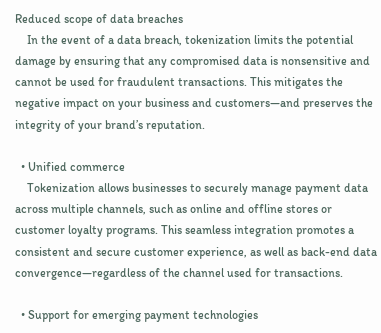Reduced scope of data breaches
    In the event of a data breach, tokenization limits the potential damage by ensuring that any compromised data is nonsensitive and cannot be used for fraudulent transactions. This mitigates the negative impact on your business and customers—and preserves the integrity of your brand’s reputation.

  • Unified commerce
    Tokenization allows businesses to securely manage payment data across multiple channels, such as online and offline stores or customer loyalty programs. This seamless integration promotes a consistent and secure customer experience, as well as back-end data convergence—regardless of the channel used for transactions.

  • Support for emerging payment technologies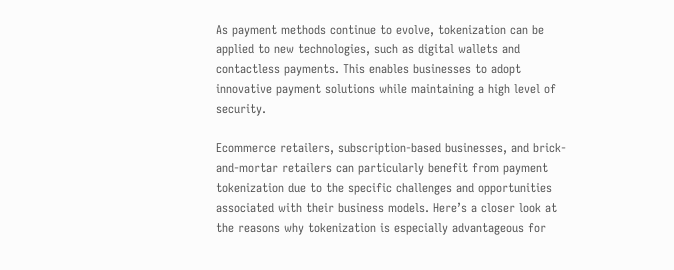As payment methods continue to evolve, tokenization can be applied to new technologies, such as digital wallets and contactless payments. This enables businesses to adopt innovative payment solutions while maintaining a high level of security.

Ecommerce retailers, subscription-based businesses, and brick-and-mortar retailers can particularly benefit from payment tokenization due to the specific challenges and opportunities associated with their business models. Here’s a closer look at the reasons why tokenization is especially advantageous for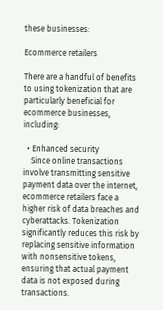these businesses:

Ecommerce retailers

There are a handful of benefits to using tokenization that are particularly beneficial for ecommerce businesses, including:

  • Enhanced security
    Since online transactions involve transmitting sensitive payment data over the internet, ecommerce retailers face a higher risk of data breaches and cyberattacks. Tokenization significantly reduces this risk by replacing sensitive information with nonsensitive tokens, ensuring that actual payment data is not exposed during transactions.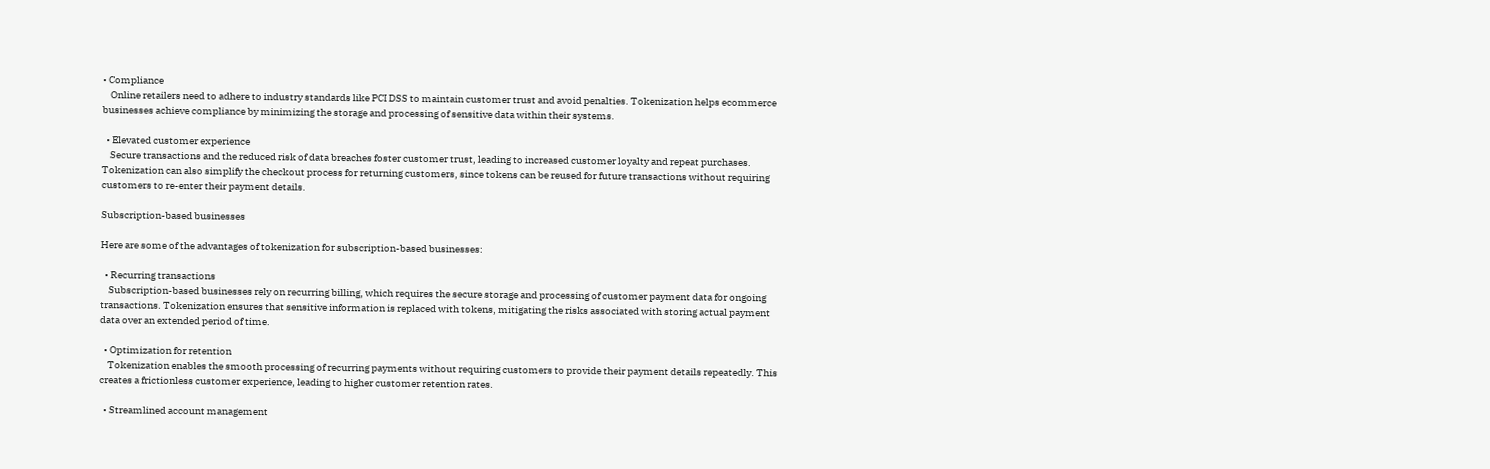• Compliance
    Online retailers need to adhere to industry standards like PCI DSS to maintain customer trust and avoid penalties. Tokenization helps ecommerce businesses achieve compliance by minimizing the storage and processing of sensitive data within their systems.

  • Elevated customer experience
    Secure transactions and the reduced risk of data breaches foster customer trust, leading to increased customer loyalty and repeat purchases. Tokenization can also simplify the checkout process for returning customers, since tokens can be reused for future transactions without requiring customers to re-enter their payment details.

Subscription-based businesses

Here are some of the advantages of tokenization for subscription-based businesses:

  • Recurring transactions
    Subscription-based businesses rely on recurring billing, which requires the secure storage and processing of customer payment data for ongoing transactions. Tokenization ensures that sensitive information is replaced with tokens, mitigating the risks associated with storing actual payment data over an extended period of time.

  • Optimization for retention
    Tokenization enables the smooth processing of recurring payments without requiring customers to provide their payment details repeatedly. This creates a frictionless customer experience, leading to higher customer retention rates.

  • Streamlined account management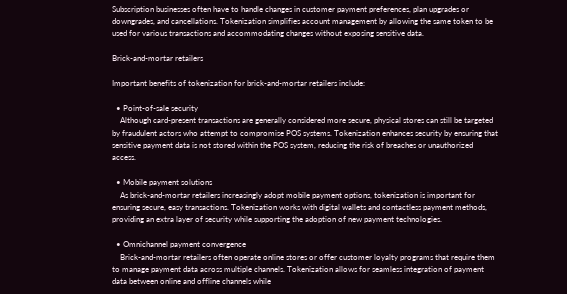Subscription businesses often have to handle changes in customer payment preferences, plan upgrades or downgrades, and cancellations. Tokenization simplifies account management by allowing the same token to be used for various transactions and accommodating changes without exposing sensitive data.

Brick-and-mortar retailers

Important benefits of tokenization for brick-and-mortar retailers include:

  • Point-of-sale security
    Although card-present transactions are generally considered more secure, physical stores can still be targeted by fraudulent actors who attempt to compromise POS systems. Tokenization enhances security by ensuring that sensitive payment data is not stored within the POS system, reducing the risk of breaches or unauthorized access.

  • Mobile payment solutions
    As brick-and-mortar retailers increasingly adopt mobile payment options, tokenization is important for ensuring secure, easy transactions. Tokenization works with digital wallets and contactless payment methods, providing an extra layer of security while supporting the adoption of new payment technologies.

  • Omnichannel payment convergence
    Brick-and-mortar retailers often operate online stores or offer customer loyalty programs that require them to manage payment data across multiple channels. Tokenization allows for seamless integration of payment data between online and offline channels while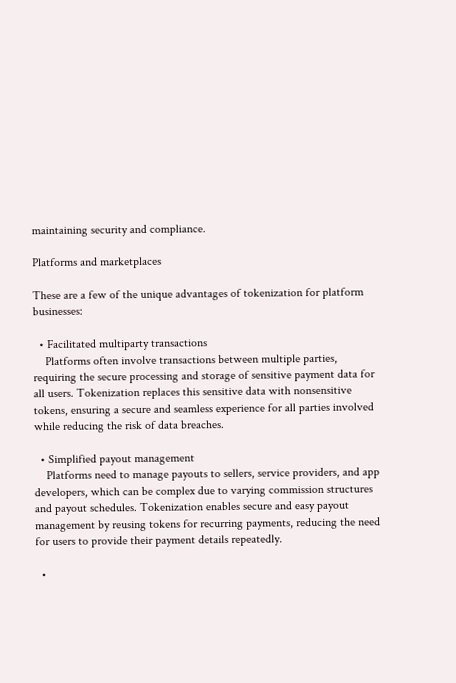maintaining security and compliance.

Platforms and marketplaces

These are a few of the unique advantages of tokenization for platform businesses:

  • Facilitated multiparty transactions
    Platforms often involve transactions between multiple parties, requiring the secure processing and storage of sensitive payment data for all users. Tokenization replaces this sensitive data with nonsensitive tokens, ensuring a secure and seamless experience for all parties involved while reducing the risk of data breaches.

  • Simplified payout management
    Platforms need to manage payouts to sellers, service providers, and app developers, which can be complex due to varying commission structures and payout schedules. Tokenization enables secure and easy payout management by reusing tokens for recurring payments, reducing the need for users to provide their payment details repeatedly.

  •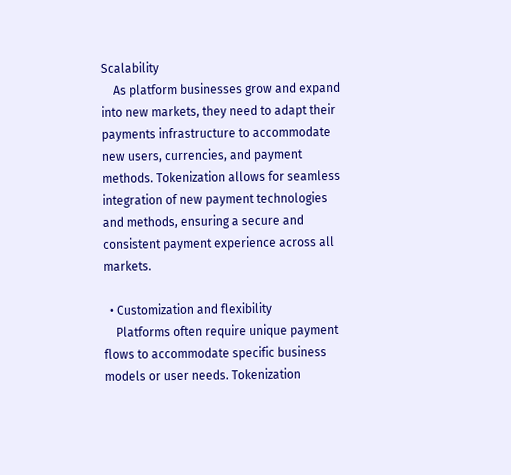Scalability
    As platform businesses grow and expand into new markets, they need to adapt their payments infrastructure to accommodate new users, currencies, and payment methods. Tokenization allows for seamless integration of new payment technologies and methods, ensuring a secure and consistent payment experience across all markets.

  • Customization and flexibility
    Platforms often require unique payment flows to accommodate specific business models or user needs. Tokenization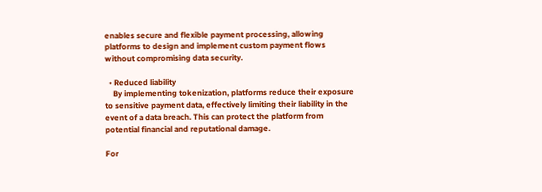enables secure and flexible payment processing, allowing platforms to design and implement custom payment flows without compromising data security.

  • Reduced liability
    By implementing tokenization, platforms reduce their exposure to sensitive payment data, effectively limiting their liability in the event of a data breach. This can protect the platform from potential financial and reputational damage.

For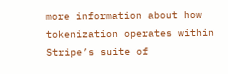more information about how tokenization operates within Stripe’s suite of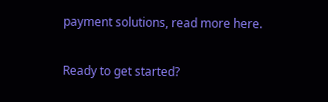payment solutions, read more here.

Ready to get started?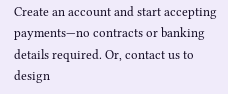Create an account and start accepting payments—no contracts or banking details required. Or, contact us to design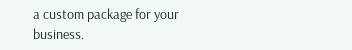a custom package for your business.